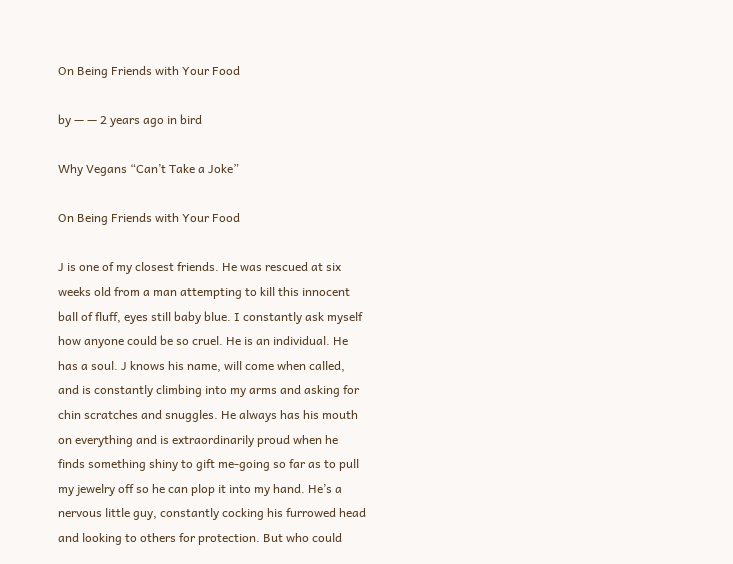On Being Friends with Your Food

by — — 2 years ago in bird

Why Vegans “Can’t Take a Joke”

On Being Friends with Your Food

J is one of my closest friends. He was rescued at six weeks old from a man attempting to kill this innocent ball of fluff, eyes still baby blue. I constantly ask myself how anyone could be so cruel. He is an individual. He has a soul. J knows his name, will come when called, and is constantly climbing into my arms and asking for chin scratches and snuggles. He always has his mouth on everything and is extraordinarily proud when he finds something shiny to gift me-going so far as to pull my jewelry off so he can plop it into my hand. He’s a nervous little guy, constantly cocking his furrowed head and looking to others for protection. But who could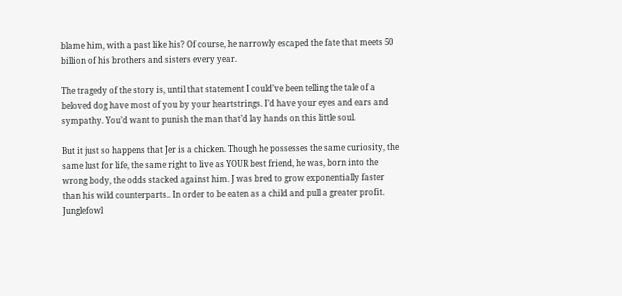blame him, with a past like his? Of course, he narrowly escaped the fate that meets 50 billion of his brothers and sisters every year.

The tragedy of the story is, until that statement I could’ve been telling the tale of a beloved dog have most of you by your heartstrings. I’d have your eyes and ears and sympathy. You’d want to punish the man that’d lay hands on this little soul.

But it just so happens that Jer is a chicken. Though he possesses the same curiosity, the same lust for life, the same right to live as YOUR best friend, he was, born into the wrong body, the odds stacked against him. J was bred to grow exponentially faster than his wild counterparts.. In order to be eaten as a child and pull a greater profit. Junglefowl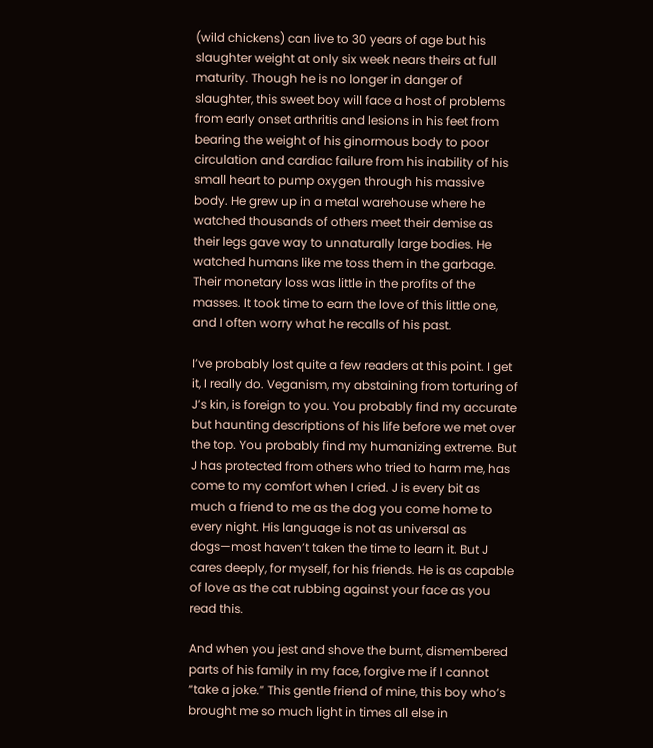(wild chickens) can live to 30 years of age but his slaughter weight at only six week nears theirs at full maturity. Though he is no longer in danger of slaughter, this sweet boy will face a host of problems from early onset arthritis and lesions in his feet from bearing the weight of his ginormous body to poor circulation and cardiac failure from his inability of his small heart to pump oxygen through his massive body. He grew up in a metal warehouse where he watched thousands of others meet their demise as their legs gave way to unnaturally large bodies. He watched humans like me toss them in the garbage. Their monetary loss was little in the profits of the masses. It took time to earn the love of this little one, and I often worry what he recalls of his past.

I’ve probably lost quite a few readers at this point. I get it, I really do. Veganism, my abstaining from torturing of J’s kin, is foreign to you. You probably find my accurate but haunting descriptions of his life before we met over the top. You probably find my humanizing extreme. But J has protected from others who tried to harm me, has come to my comfort when I cried. J is every bit as much a friend to me as the dog you come home to every night. His language is not as universal as dogs—most haven’t taken the time to learn it. But J cares deeply, for myself, for his friends. He is as capable of love as the cat rubbing against your face as you read this.

And when you jest and shove the burnt, dismembered parts of his family in my face, forgive me if I cannot “take a joke.” This gentle friend of mine, this boy who’s brought me so much light in times all else in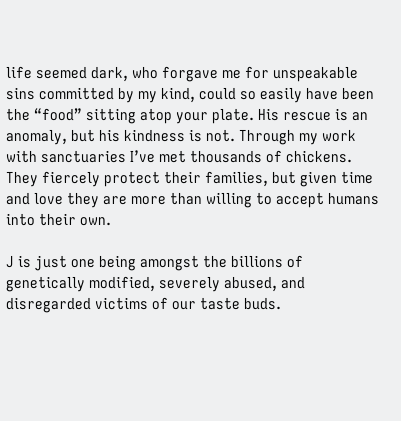life seemed dark, who forgave me for unspeakable sins committed by my kind, could so easily have been the “food” sitting atop your plate. His rescue is an anomaly, but his kindness is not. Through my work with sanctuaries I’ve met thousands of chickens. They fiercely protect their families, but given time and love they are more than willing to accept humans into their own.

J is just one being amongst the billions of genetically modified, severely abused, and disregarded victims of our taste buds.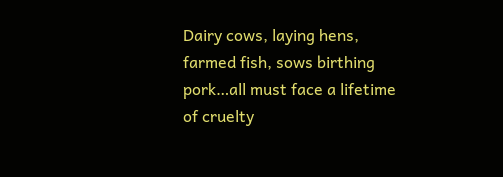Dairy cows, laying hens, farmed fish, sows birthing pork…all must face a lifetime of cruelty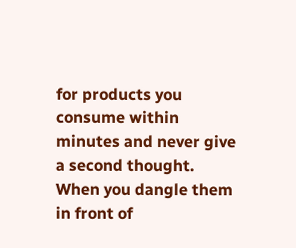for products you consume within minutes and never give a second thought. When you dangle them in front of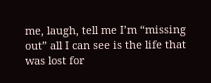me, laugh, tell me I’m “missing out” all I can see is the life that was lost for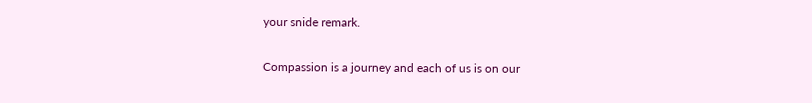your snide remark.

Compassion is a journey and each of us is on our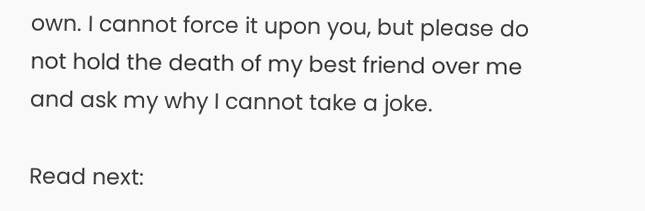own. I cannot force it upon you, but please do not hold the death of my best friend over me and ask my why I cannot take a joke.

Read next: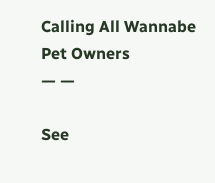Calling All Wannabe Pet Owners
— —

See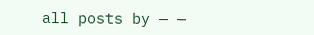all posts by — —